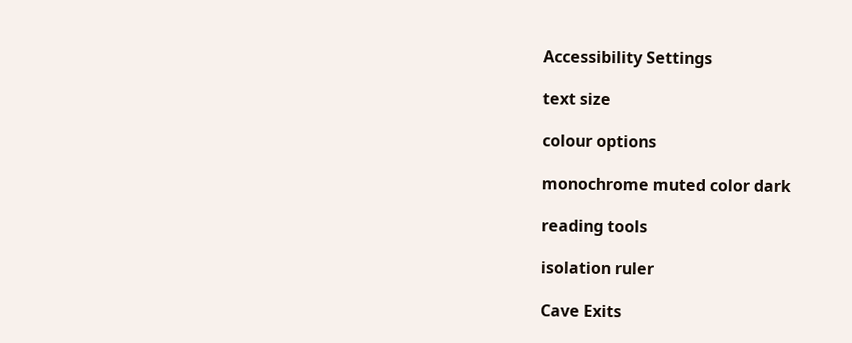Accessibility Settings

text size

colour options

monochrome muted color dark

reading tools

isolation ruler

Cave Exits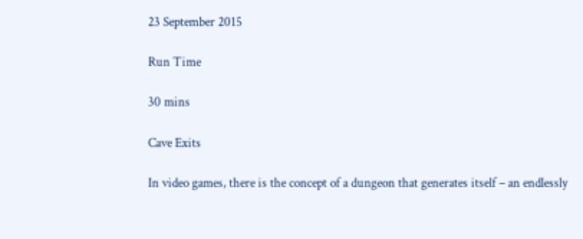23 September 2015

Run Time

30 mins

Cave Exits

In video games, there is the concept of a dungeon that generates itself – an endlessly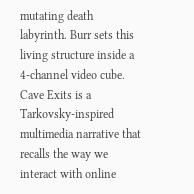mutating death labyrinth. Burr sets this living structure inside a 4-channel video cube. Cave Exits is a Tarkovsky-inspired multimedia narrative that recalls the way we interact with online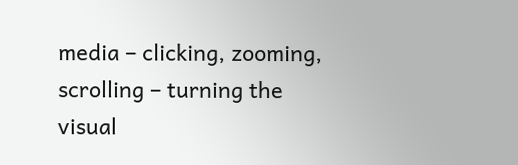media – clicking, zooming, scrolling – turning the visual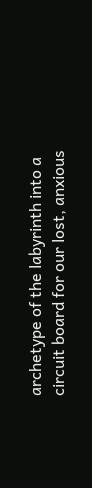archetype of the labyrinth into a circuit board for our lost, anxious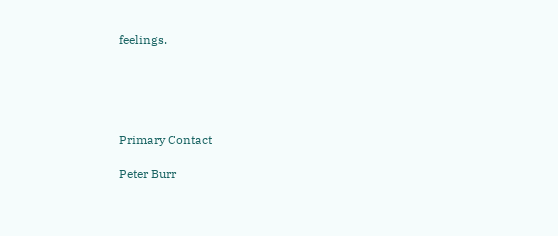feelings.





Primary Contact

Peter Burr